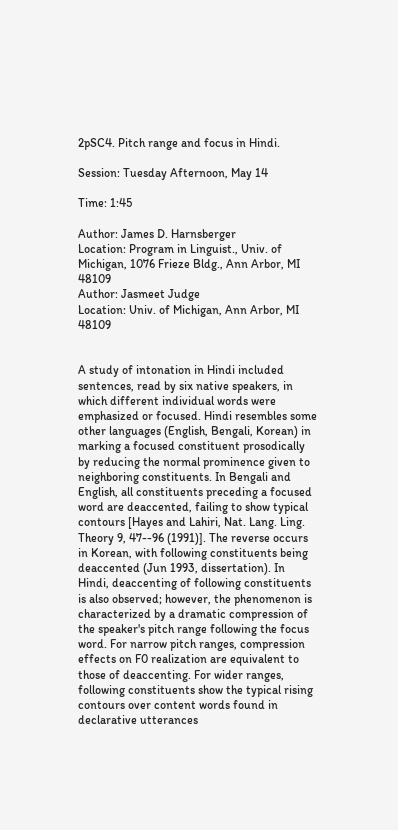2pSC4. Pitch range and focus in Hindi.

Session: Tuesday Afternoon, May 14

Time: 1:45

Author: James D. Harnsberger
Location: Program in Linguist., Univ. of Michigan, 1076 Frieze Bldg., Ann Arbor, MI 48109
Author: Jasmeet Judge
Location: Univ. of Michigan, Ann Arbor, MI 48109


A study of intonation in Hindi included sentences, read by six native speakers, in which different individual words were emphasized or focused. Hindi resembles some other languages (English, Bengali, Korean) in marking a focused constituent prosodically by reducing the normal prominence given to neighboring constituents. In Bengali and English, all constituents preceding a focused word are deaccented, failing to show typical contours [Hayes and Lahiri, Nat. Lang. Ling. Theory 9, 47--96 (1991)]. The reverse occurs in Korean, with following constituents being deaccented (Jun 1993, dissertation). In Hindi, deaccenting of following constituents is also observed; however, the phenomenon is characterized by a dramatic compression of the speaker's pitch range following the focus word. For narrow pitch ranges, compression effects on F0 realization are equivalent to those of deaccenting. For wider ranges, following constituents show the typical rising contours over content words found in declarative utterances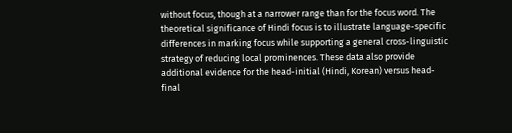without focus, though at a narrower range than for the focus word. The theoretical significance of Hindi focus is to illustrate language-specific differences in marking focus while supporting a general cross-linguistic strategy of reducing local prominences. These data also provide additional evidence for the head-initial (Hindi, Korean) versus head-final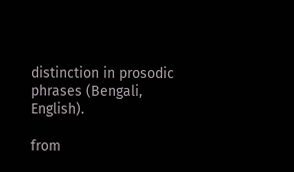distinction in prosodic phrases (Bengali, English).

from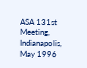ASA 131st Meeting, Indianapolis, May 1996